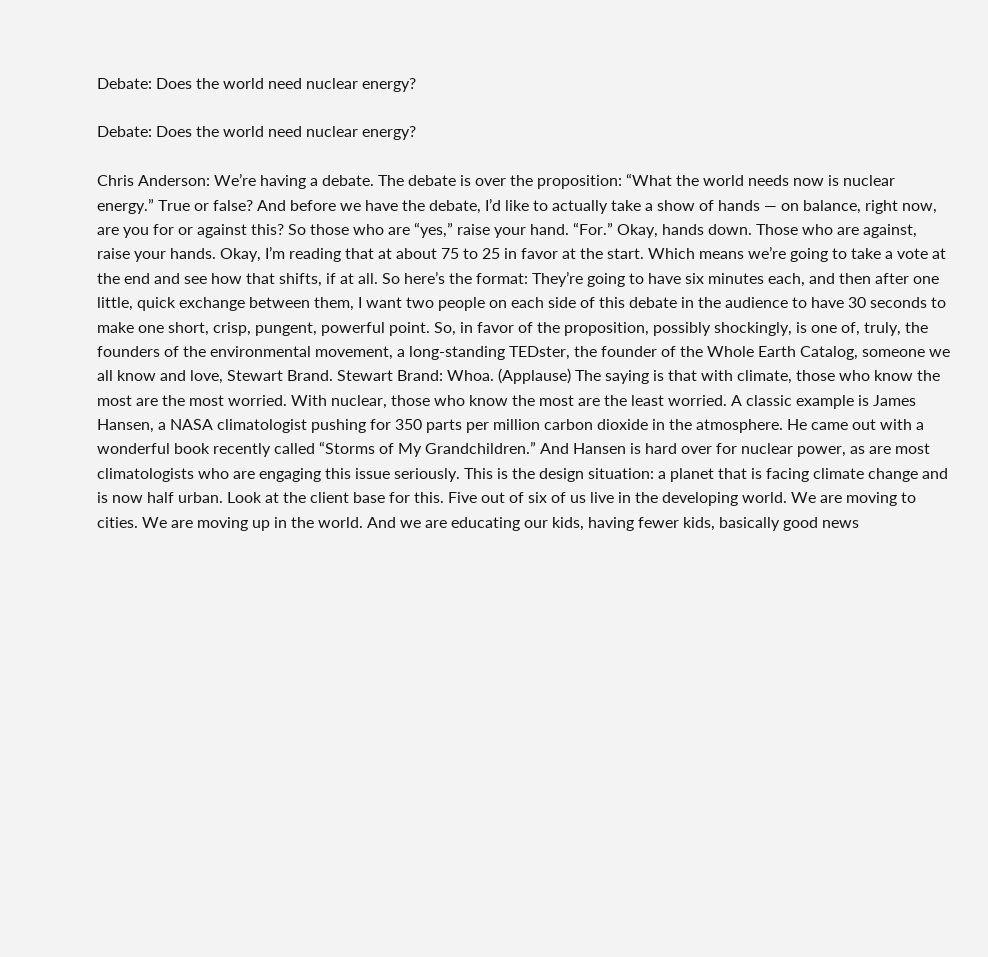Debate: Does the world need nuclear energy?

Debate: Does the world need nuclear energy?

Chris Anderson: We’re having a debate. The debate is over the proposition: “What the world needs now is nuclear energy.” True or false? And before we have the debate, I’d like to actually take a show of hands — on balance, right now, are you for or against this? So those who are “yes,” raise your hand. “For.” Okay, hands down. Those who are against, raise your hands. Okay, I’m reading that at about 75 to 25 in favor at the start. Which means we’re going to take a vote at the end and see how that shifts, if at all. So here’s the format: They’re going to have six minutes each, and then after one little, quick exchange between them, I want two people on each side of this debate in the audience to have 30 seconds to make one short, crisp, pungent, powerful point. So, in favor of the proposition, possibly shockingly, is one of, truly, the founders of the environmental movement, a long-standing TEDster, the founder of the Whole Earth Catalog, someone we all know and love, Stewart Brand. Stewart Brand: Whoa. (Applause) The saying is that with climate, those who know the most are the most worried. With nuclear, those who know the most are the least worried. A classic example is James Hansen, a NASA climatologist pushing for 350 parts per million carbon dioxide in the atmosphere. He came out with a wonderful book recently called “Storms of My Grandchildren.” And Hansen is hard over for nuclear power, as are most climatologists who are engaging this issue seriously. This is the design situation: a planet that is facing climate change and is now half urban. Look at the client base for this. Five out of six of us live in the developing world. We are moving to cities. We are moving up in the world. And we are educating our kids, having fewer kids, basically good news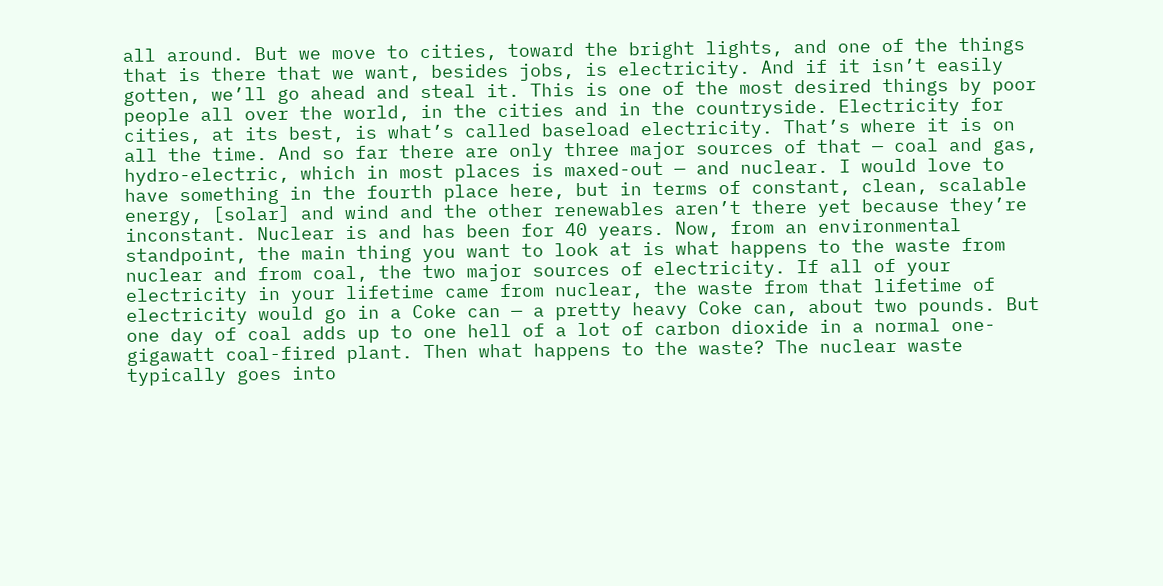all around. But we move to cities, toward the bright lights, and one of the things that is there that we want, besides jobs, is electricity. And if it isn’t easily gotten, we’ll go ahead and steal it. This is one of the most desired things by poor people all over the world, in the cities and in the countryside. Electricity for cities, at its best, is what’s called baseload electricity. That’s where it is on all the time. And so far there are only three major sources of that — coal and gas, hydro-electric, which in most places is maxed-out — and nuclear. I would love to have something in the fourth place here, but in terms of constant, clean, scalable energy, [solar] and wind and the other renewables aren’t there yet because they’re inconstant. Nuclear is and has been for 40 years. Now, from an environmental standpoint, the main thing you want to look at is what happens to the waste from nuclear and from coal, the two major sources of electricity. If all of your electricity in your lifetime came from nuclear, the waste from that lifetime of electricity would go in a Coke can — a pretty heavy Coke can, about two pounds. But one day of coal adds up to one hell of a lot of carbon dioxide in a normal one-gigawatt coal-fired plant. Then what happens to the waste? The nuclear waste typically goes into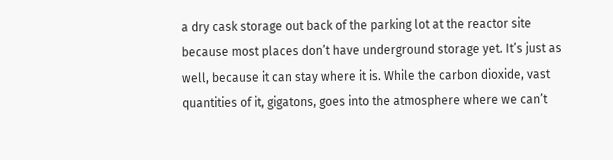a dry cask storage out back of the parking lot at the reactor site because most places don’t have underground storage yet. It’s just as well, because it can stay where it is. While the carbon dioxide, vast quantities of it, gigatons, goes into the atmosphere where we can’t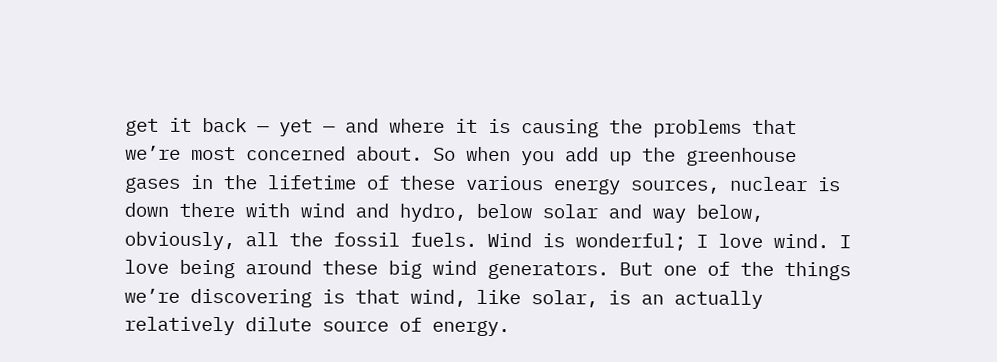get it back — yet — and where it is causing the problems that we’re most concerned about. So when you add up the greenhouse gases in the lifetime of these various energy sources, nuclear is down there with wind and hydro, below solar and way below, obviously, all the fossil fuels. Wind is wonderful; I love wind. I love being around these big wind generators. But one of the things we’re discovering is that wind, like solar, is an actually relatively dilute source of energy.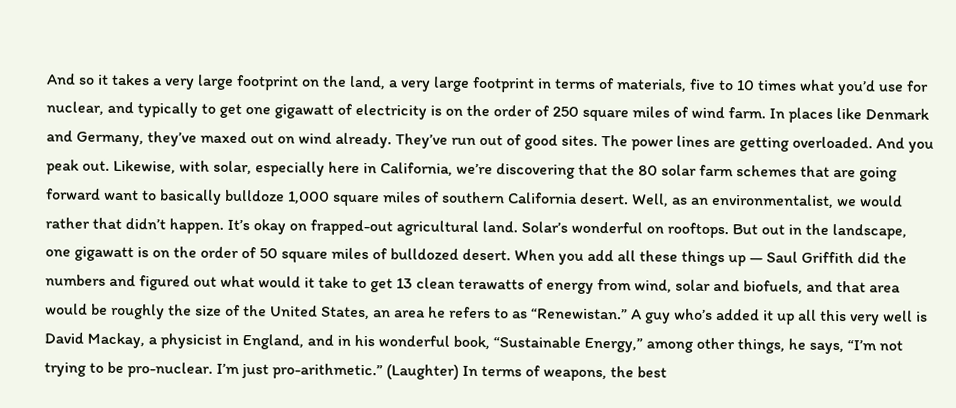And so it takes a very large footprint on the land, a very large footprint in terms of materials, five to 10 times what you’d use for nuclear, and typically to get one gigawatt of electricity is on the order of 250 square miles of wind farm. In places like Denmark and Germany, they’ve maxed out on wind already. They’ve run out of good sites. The power lines are getting overloaded. And you peak out. Likewise, with solar, especially here in California, we’re discovering that the 80 solar farm schemes that are going forward want to basically bulldoze 1,000 square miles of southern California desert. Well, as an environmentalist, we would rather that didn’t happen. It’s okay on frapped-out agricultural land. Solar’s wonderful on rooftops. But out in the landscape, one gigawatt is on the order of 50 square miles of bulldozed desert. When you add all these things up — Saul Griffith did the numbers and figured out what would it take to get 13 clean terawatts of energy from wind, solar and biofuels, and that area would be roughly the size of the United States, an area he refers to as “Renewistan.” A guy who’s added it up all this very well is David Mackay, a physicist in England, and in his wonderful book, “Sustainable Energy,” among other things, he says, “I’m not trying to be pro-nuclear. I’m just pro-arithmetic.” (Laughter) In terms of weapons, the best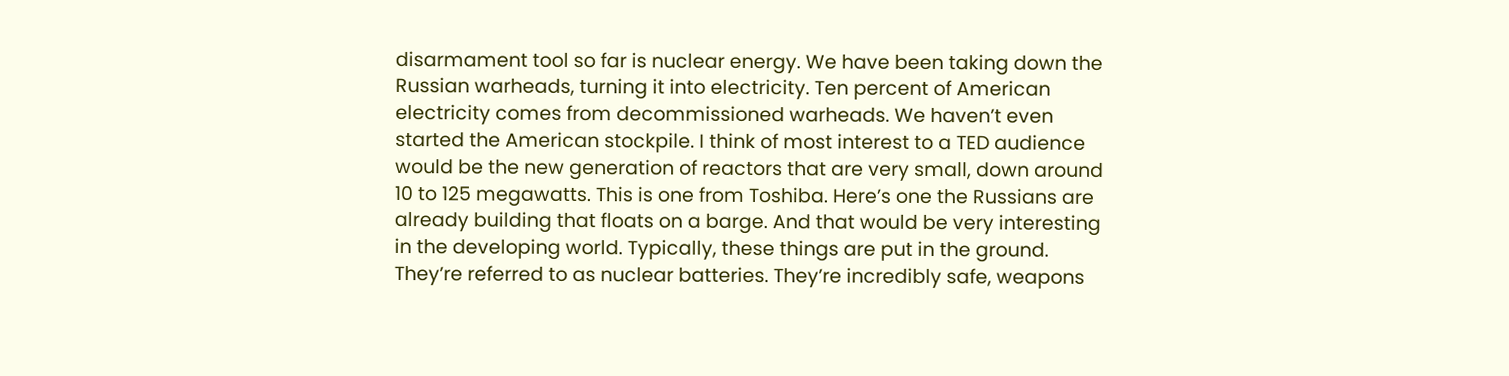disarmament tool so far is nuclear energy. We have been taking down the Russian warheads, turning it into electricity. Ten percent of American electricity comes from decommissioned warheads. We haven’t even started the American stockpile. I think of most interest to a TED audience would be the new generation of reactors that are very small, down around 10 to 125 megawatts. This is one from Toshiba. Here’s one the Russians are already building that floats on a barge. And that would be very interesting in the developing world. Typically, these things are put in the ground. They’re referred to as nuclear batteries. They’re incredibly safe, weapons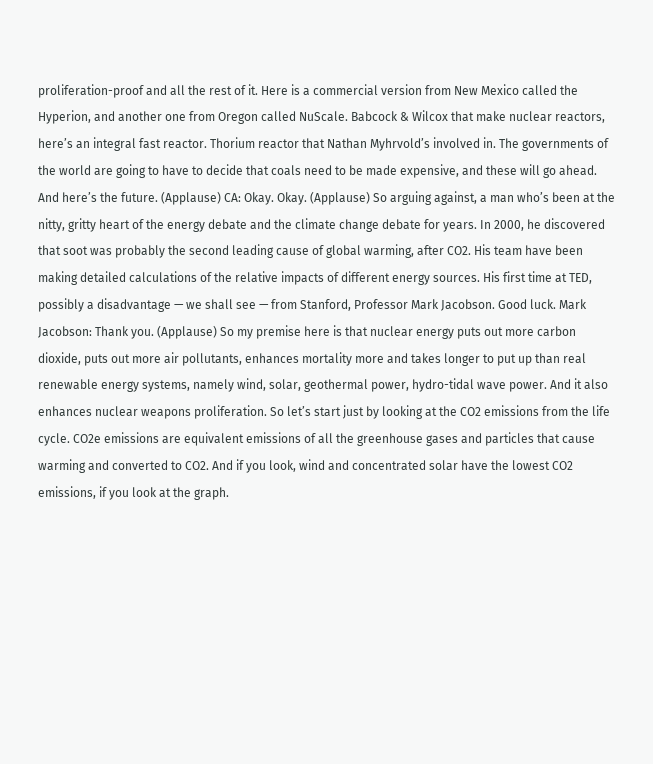proliferation-proof and all the rest of it. Here is a commercial version from New Mexico called the Hyperion, and another one from Oregon called NuScale. Babcock & Wilcox that make nuclear reactors, here’s an integral fast reactor. Thorium reactor that Nathan Myhrvold’s involved in. The governments of the world are going to have to decide that coals need to be made expensive, and these will go ahead. And here’s the future. (Applause) CA: Okay. Okay. (Applause) So arguing against, a man who’s been at the nitty, gritty heart of the energy debate and the climate change debate for years. In 2000, he discovered that soot was probably the second leading cause of global warming, after CO2. His team have been making detailed calculations of the relative impacts of different energy sources. His first time at TED, possibly a disadvantage — we shall see — from Stanford, Professor Mark Jacobson. Good luck. Mark Jacobson: Thank you. (Applause) So my premise here is that nuclear energy puts out more carbon dioxide, puts out more air pollutants, enhances mortality more and takes longer to put up than real renewable energy systems, namely wind, solar, geothermal power, hydro-tidal wave power. And it also enhances nuclear weapons proliferation. So let’s start just by looking at the CO2 emissions from the life cycle. CO2e emissions are equivalent emissions of all the greenhouse gases and particles that cause warming and converted to CO2. And if you look, wind and concentrated solar have the lowest CO2 emissions, if you look at the graph.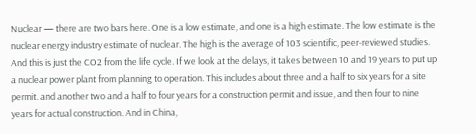Nuclear — there are two bars here. One is a low estimate, and one is a high estimate. The low estimate is the nuclear energy industry estimate of nuclear. The high is the average of 103 scientific, peer-reviewed studies. And this is just the CO2 from the life cycle. If we look at the delays, it takes between 10 and 19 years to put up a nuclear power plant from planning to operation. This includes about three and a half to six years for a site permit. and another two and a half to four years for a construction permit and issue, and then four to nine years for actual construction. And in China,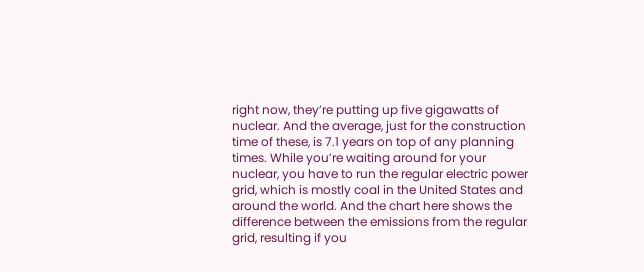right now, they’re putting up five gigawatts of nuclear. And the average, just for the construction time of these, is 7.1 years on top of any planning times. While you’re waiting around for your nuclear, you have to run the regular electric power grid, which is mostly coal in the United States and around the world. And the chart here shows the difference between the emissions from the regular grid, resulting if you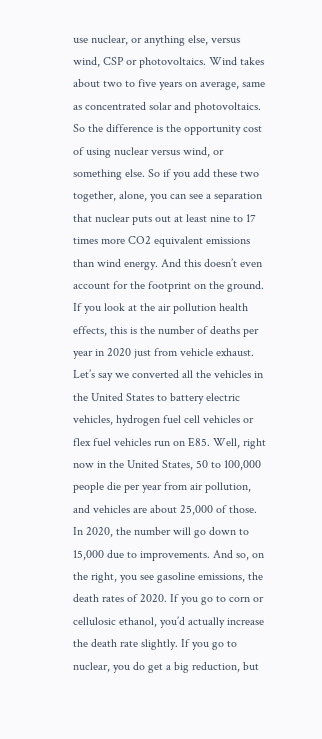use nuclear, or anything else, versus wind, CSP or photovoltaics. Wind takes about two to five years on average, same as concentrated solar and photovoltaics. So the difference is the opportunity cost of using nuclear versus wind, or something else. So if you add these two together, alone, you can see a separation that nuclear puts out at least nine to 17 times more CO2 equivalent emissions than wind energy. And this doesn’t even account for the footprint on the ground. If you look at the air pollution health effects, this is the number of deaths per year in 2020 just from vehicle exhaust. Let’s say we converted all the vehicles in the United States to battery electric vehicles, hydrogen fuel cell vehicles or flex fuel vehicles run on E85. Well, right now in the United States, 50 to 100,000 people die per year from air pollution, and vehicles are about 25,000 of those. In 2020, the number will go down to 15,000 due to improvements. And so, on the right, you see gasoline emissions, the death rates of 2020. If you go to corn or cellulosic ethanol, you’d actually increase the death rate slightly. If you go to nuclear, you do get a big reduction, but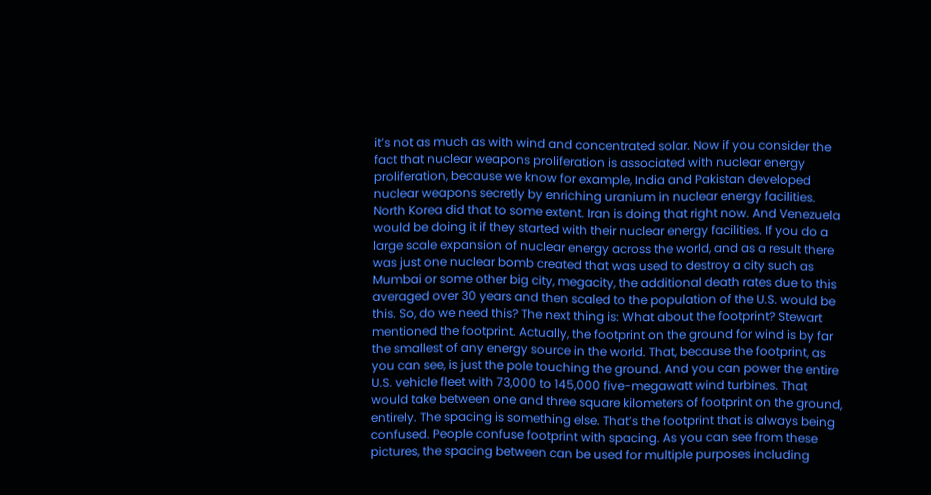it’s not as much as with wind and concentrated solar. Now if you consider the fact that nuclear weapons proliferation is associated with nuclear energy proliferation, because we know for example, India and Pakistan developed nuclear weapons secretly by enriching uranium in nuclear energy facilities. North Korea did that to some extent. Iran is doing that right now. And Venezuela would be doing it if they started with their nuclear energy facilities. If you do a large scale expansion of nuclear energy across the world, and as a result there was just one nuclear bomb created that was used to destroy a city such as Mumbai or some other big city, megacity, the additional death rates due to this averaged over 30 years and then scaled to the population of the U.S. would be this. So, do we need this? The next thing is: What about the footprint? Stewart mentioned the footprint. Actually, the footprint on the ground for wind is by far the smallest of any energy source in the world. That, because the footprint, as you can see, is just the pole touching the ground. And you can power the entire U.S. vehicle fleet with 73,000 to 145,000 five-megawatt wind turbines. That would take between one and three square kilometers of footprint on the ground, entirely. The spacing is something else. That’s the footprint that is always being confused. People confuse footprint with spacing. As you can see from these pictures, the spacing between can be used for multiple purposes including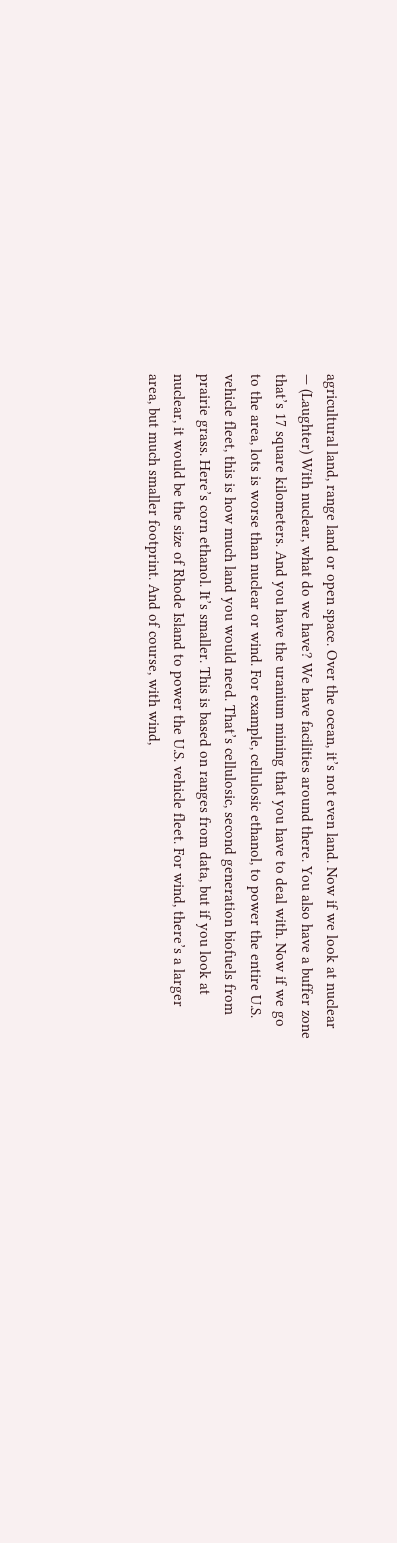agricultural land, range land or open space. Over the ocean, it’s not even land. Now if we look at nuclear — (Laughter) With nuclear, what do we have? We have facilities around there. You also have a buffer zone that’s 17 square kilometers. And you have the uranium mining that you have to deal with. Now if we go to the area, lots is worse than nuclear or wind. For example, cellulosic ethanol, to power the entire U.S. vehicle fleet, this is how much land you would need. That’s cellulosic, second generation biofuels from prairie grass. Here’s corn ethanol. It’s smaller. This is based on ranges from data, but if you look at nuclear, it would be the size of Rhode Island to power the U.S. vehicle fleet. For wind, there’s a larger area, but much smaller footprint. And of course, with wind,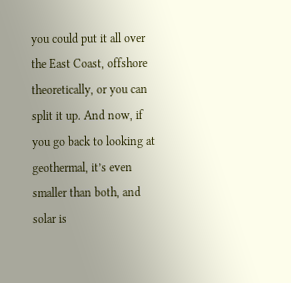you could put it all over the East Coast, offshore theoretically, or you can split it up. And now, if you go back to looking at geothermal, it’s even smaller than both, and solar is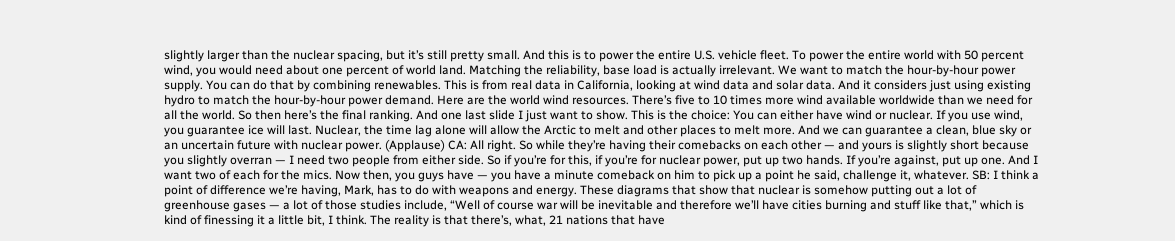slightly larger than the nuclear spacing, but it’s still pretty small. And this is to power the entire U.S. vehicle fleet. To power the entire world with 50 percent wind, you would need about one percent of world land. Matching the reliability, base load is actually irrelevant. We want to match the hour-by-hour power supply. You can do that by combining renewables. This is from real data in California, looking at wind data and solar data. And it considers just using existing hydro to match the hour-by-hour power demand. Here are the world wind resources. There’s five to 10 times more wind available worldwide than we need for all the world. So then here’s the final ranking. And one last slide I just want to show. This is the choice: You can either have wind or nuclear. If you use wind, you guarantee ice will last. Nuclear, the time lag alone will allow the Arctic to melt and other places to melt more. And we can guarantee a clean, blue sky or an uncertain future with nuclear power. (Applause) CA: All right. So while they’re having their comebacks on each other — and yours is slightly short because you slightly overran — I need two people from either side. So if you’re for this, if you’re for nuclear power, put up two hands. If you’re against, put up one. And I want two of each for the mics. Now then, you guys have — you have a minute comeback on him to pick up a point he said, challenge it, whatever. SB: I think a point of difference we’re having, Mark, has to do with weapons and energy. These diagrams that show that nuclear is somehow putting out a lot of greenhouse gases — a lot of those studies include, “Well of course war will be inevitable and therefore we’ll have cities burning and stuff like that,” which is kind of finessing it a little bit, I think. The reality is that there’s, what, 21 nations that have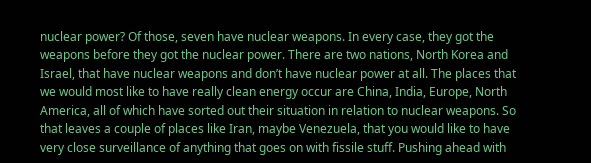nuclear power? Of those, seven have nuclear weapons. In every case, they got the weapons before they got the nuclear power. There are two nations, North Korea and Israel, that have nuclear weapons and don’t have nuclear power at all. The places that we would most like to have really clean energy occur are China, India, Europe, North America, all of which have sorted out their situation in relation to nuclear weapons. So that leaves a couple of places like Iran, maybe Venezuela, that you would like to have very close surveillance of anything that goes on with fissile stuff. Pushing ahead with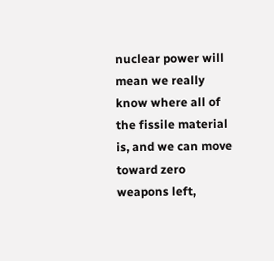nuclear power will mean we really know where all of the fissile material is, and we can move toward zero weapons left,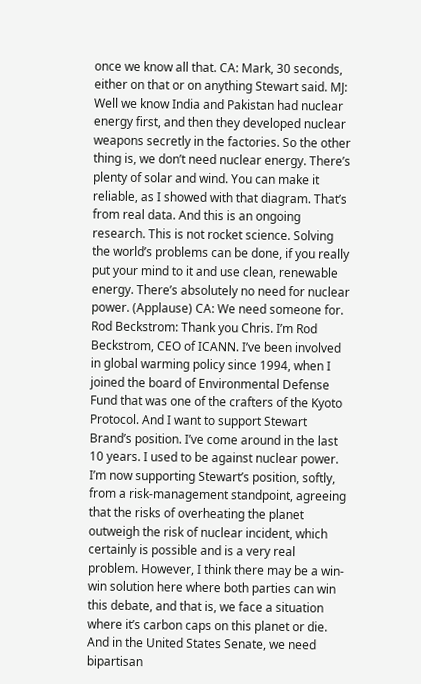once we know all that. CA: Mark, 30 seconds, either on that or on anything Stewart said. MJ: Well we know India and Pakistan had nuclear energy first, and then they developed nuclear weapons secretly in the factories. So the other thing is, we don’t need nuclear energy. There’s plenty of solar and wind. You can make it reliable, as I showed with that diagram. That’s from real data. And this is an ongoing research. This is not rocket science. Solving the world’s problems can be done, if you really put your mind to it and use clean, renewable energy. There’s absolutely no need for nuclear power. (Applause) CA: We need someone for. Rod Beckstrom: Thank you Chris. I’m Rod Beckstrom, CEO of ICANN. I’ve been involved in global warming policy since 1994, when I joined the board of Environmental Defense Fund that was one of the crafters of the Kyoto Protocol. And I want to support Stewart Brand’s position. I’ve come around in the last 10 years. I used to be against nuclear power. I’m now supporting Stewart’s position, softly, from a risk-management standpoint, agreeing that the risks of overheating the planet outweigh the risk of nuclear incident, which certainly is possible and is a very real problem. However, I think there may be a win-win solution here where both parties can win this debate, and that is, we face a situation where it’s carbon caps on this planet or die. And in the United States Senate, we need bipartisan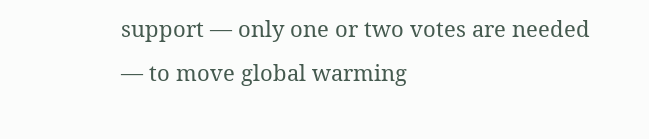support — only one or two votes are needed — to move global warming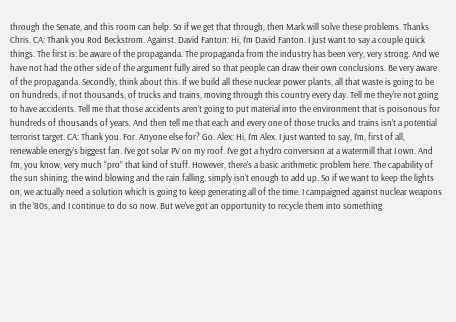through the Senate, and this room can help. So if we get that through, then Mark will solve these problems. Thanks Chris. CA: Thank you Rod Beckstrom. Against. David Fanton: Hi, I’m David Fanton. I just want to say a couple quick things. The first is: be aware of the propaganda. The propaganda from the industry has been very, very strong. And we have not had the other side of the argument fully aired so that people can draw their own conclusions. Be very aware of the propaganda. Secondly, think about this. If we build all these nuclear power plants, all that waste is going to be on hundreds, if not thousands, of trucks and trains, moving through this country every day. Tell me they’re not going to have accidents. Tell me that those accidents aren’t going to put material into the environment that is poisonous for hundreds of thousands of years. And then tell me that each and every one of those trucks and trains isn’t a potential terrorist target. CA: Thank you. For. Anyone else for? Go. Alex: Hi, I’m Alex. I just wanted to say, I’m, first of all, renewable energy’s biggest fan. I’ve got solar PV on my roof. I’ve got a hydro conversion at a watermill that I own. And I’m, you know, very much “pro” that kind of stuff. However, there’s a basic arithmetic problem here. The capability of the sun shining, the wind blowing and the rain falling, simply isn’t enough to add up. So if we want to keep the lights on, we actually need a solution which is going to keep generating all of the time. I campaigned against nuclear weapons in the ’80s, and I continue to do so now. But we’ve got an opportunity to recycle them into something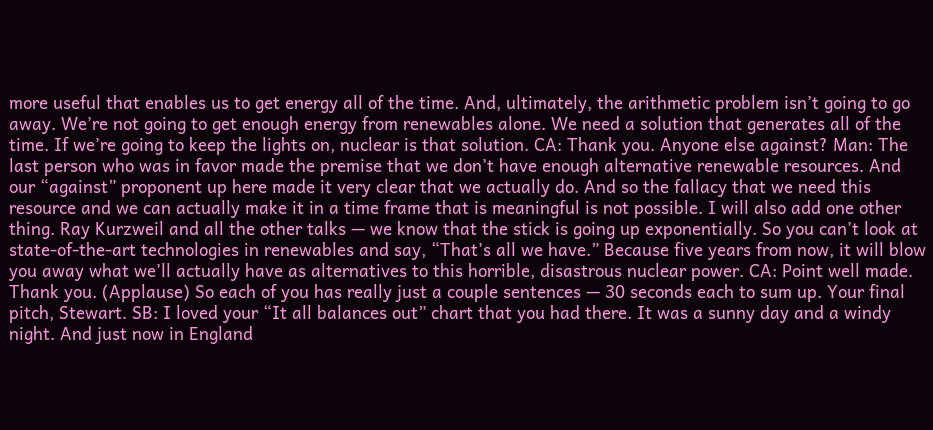more useful that enables us to get energy all of the time. And, ultimately, the arithmetic problem isn’t going to go away. We’re not going to get enough energy from renewables alone. We need a solution that generates all of the time. If we’re going to keep the lights on, nuclear is that solution. CA: Thank you. Anyone else against? Man: The last person who was in favor made the premise that we don’t have enough alternative renewable resources. And our “against” proponent up here made it very clear that we actually do. And so the fallacy that we need this resource and we can actually make it in a time frame that is meaningful is not possible. I will also add one other thing. Ray Kurzweil and all the other talks — we know that the stick is going up exponentially. So you can’t look at state-of-the-art technologies in renewables and say, “That’s all we have.” Because five years from now, it will blow you away what we’ll actually have as alternatives to this horrible, disastrous nuclear power. CA: Point well made. Thank you. (Applause) So each of you has really just a couple sentences — 30 seconds each to sum up. Your final pitch, Stewart. SB: I loved your “It all balances out” chart that you had there. It was a sunny day and a windy night. And just now in England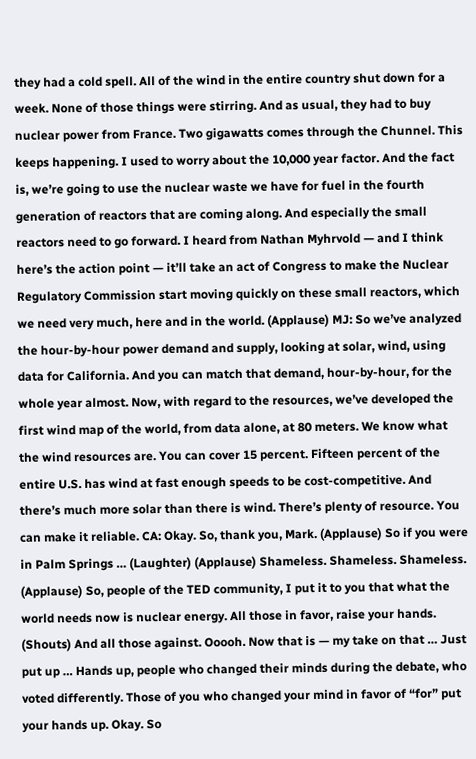they had a cold spell. All of the wind in the entire country shut down for a week. None of those things were stirring. And as usual, they had to buy nuclear power from France. Two gigawatts comes through the Chunnel. This keeps happening. I used to worry about the 10,000 year factor. And the fact is, we’re going to use the nuclear waste we have for fuel in the fourth generation of reactors that are coming along. And especially the small reactors need to go forward. I heard from Nathan Myhrvold — and I think here’s the action point — it’ll take an act of Congress to make the Nuclear Regulatory Commission start moving quickly on these small reactors, which we need very much, here and in the world. (Applause) MJ: So we’ve analyzed the hour-by-hour power demand and supply, looking at solar, wind, using data for California. And you can match that demand, hour-by-hour, for the whole year almost. Now, with regard to the resources, we’ve developed the first wind map of the world, from data alone, at 80 meters. We know what the wind resources are. You can cover 15 percent. Fifteen percent of the entire U.S. has wind at fast enough speeds to be cost-competitive. And there’s much more solar than there is wind. There’s plenty of resource. You can make it reliable. CA: Okay. So, thank you, Mark. (Applause) So if you were in Palm Springs … (Laughter) (Applause) Shameless. Shameless. Shameless. (Applause) So, people of the TED community, I put it to you that what the world needs now is nuclear energy. All those in favor, raise your hands. (Shouts) And all those against. Ooooh. Now that is — my take on that … Just put up … Hands up, people who changed their minds during the debate, who voted differently. Those of you who changed your mind in favor of “for” put your hands up. Okay. So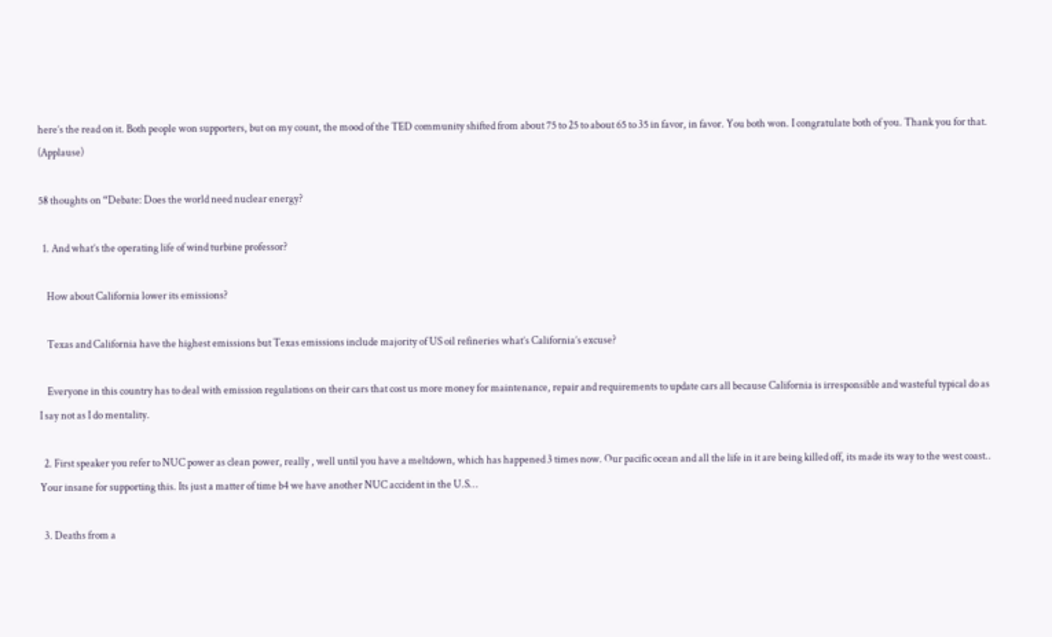here’s the read on it. Both people won supporters, but on my count, the mood of the TED community shifted from about 75 to 25 to about 65 to 35 in favor, in favor. You both won. I congratulate both of you. Thank you for that. (Applause)

58 thoughts on “Debate: Does the world need nuclear energy?

  1. And what’s the operating life of wind turbine professor?

    How about California lower its emissions?

    Texas and California have the highest emissions but Texas emissions include majority of US oil refineries what’s California’s excuse?

    Everyone in this country has to deal with emission regulations on their cars that cost us more money for maintenance, repair and requirements to update cars all because California is irresponsible and wasteful typical do as I say not as I do mentality.

  2. First speaker you refer to NUC power as clean power, really , well until you have a meltdown, which has happened 3 times now. Our pacific ocean and all the life in it are being killed off, its made its way to the west coast.. Your insane for supporting this. Its just a matter of time b4 we have another NUC accident in the U.S…

  3. Deaths from a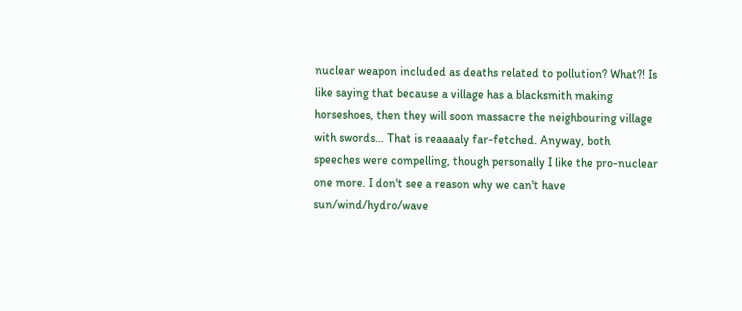nuclear weapon included as deaths related to pollution? What?! Is like saying that because a village has a blacksmith making horseshoes, then they will soon massacre the neighbouring village with swords… That is reaaaaly far-fetched. Anyway, both speeches were compelling, though personally I like the pro-nuclear one more. I don't see a reason why we can't have sun/wind/hydro/wave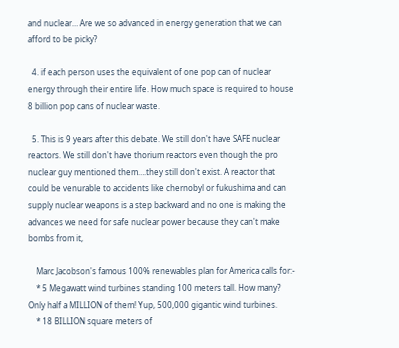and nuclear… Are we so advanced in energy generation that we can afford to be picky?

  4. if each person uses the equivalent of one pop can of nuclear energy through their entire life. How much space is required to house 8 billion pop cans of nuclear waste.

  5. This is 9 years after this debate. We still don't have SAFE nuclear reactors. We still don't have thorium reactors even though the pro nuclear guy mentioned them….they still don't exist. A reactor that could be venurable to accidents like chernobyl or fukushima and can supply nuclear weapons is a step backward and no one is making the advances we need for safe nuclear power because they can't make bombs from it,

    Marc Jacobson's famous 100% renewables plan for America calls for:-
    * 5 Megawatt wind turbines standing 100 meters tall. How many? Only half a MILLION of them! Yup, 500,000 gigantic wind turbines.
    * 18 BILLION square meters of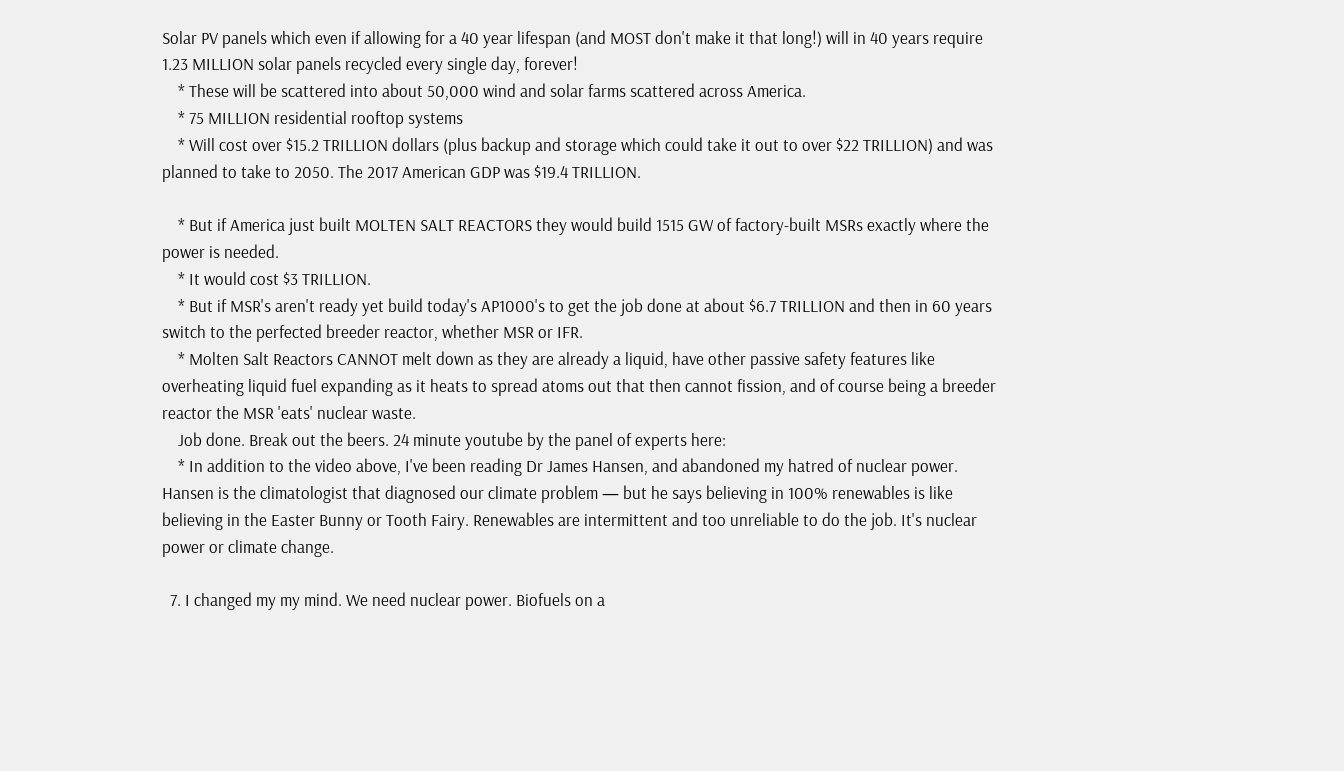Solar PV panels which even if allowing for a 40 year lifespan (and MOST don't make it that long!) will in 40 years require 1.23 MILLION solar panels recycled every single day, forever!
    * These will be scattered into about 50,000 wind and solar farms scattered across America.
    * 75 MILLION residential rooftop systems
    * Will cost over $15.2 TRILLION dollars (plus backup and storage which could take it out to over $22 TRILLION) and was planned to take to 2050. The 2017 American GDP was $19.4 TRILLION.

    * But if America just built MOLTEN SALT REACTORS they would build 1515 GW of factory-built MSRs exactly where the power is needed.
    * It would cost $3 TRILLION.
    * But if MSR's aren't ready yet build today's AP1000's to get the job done at about $6.7 TRILLION and then in 60 years switch to the perfected breeder reactor, whether MSR or IFR.
    * Molten Salt Reactors CANNOT melt down as they are already a liquid, have other passive safety features like overheating liquid fuel expanding as it heats to spread atoms out that then cannot fission, and of course being a breeder reactor the MSR 'eats' nuclear waste.
    Job done. Break out the beers. 24 minute youtube by the panel of experts here:
    * In addition to the video above, I've been reading Dr James Hansen, and abandoned my hatred of nuclear power. Hansen is the climatologist that diagnosed our climate problem — but he says believing in 100% renewables is like believing in the Easter Bunny or Tooth Fairy. Renewables are intermittent and too unreliable to do the job. It's nuclear power or climate change.

  7. I changed my my mind. We need nuclear power. Biofuels on a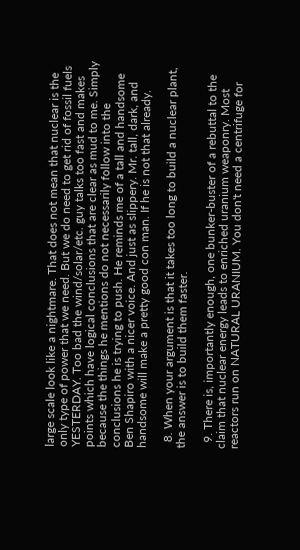large scale look like a nightmare. That does not mean that nuclear is the only type of power that we need. But we do need to get rid of fossil fuels YESTERDAY. Too bad the wind/solar/etc. guy talks too fast and makes points which have logical conclusions that are clear as mud to me. Simply because the things he mentions do not necessarily follow into the conclusions he is trying to push. He reminds me of a tall and handsome Ben Shapiro with a nicer voice. And just as slippery. Mr. tall, dark, and handsome will make a pretty good con man. If he is not that already.

  8. When your argument is that it takes too long to build a nuclear plant, the answer is to build them faster.

  9. There is, importantly enough, one bunker-buster of a rebuttal to the claim that nuclear energy leads to enriched uranium weaponry. Most reactors run on NATURAL URANIUM. You don't need a centrifuge for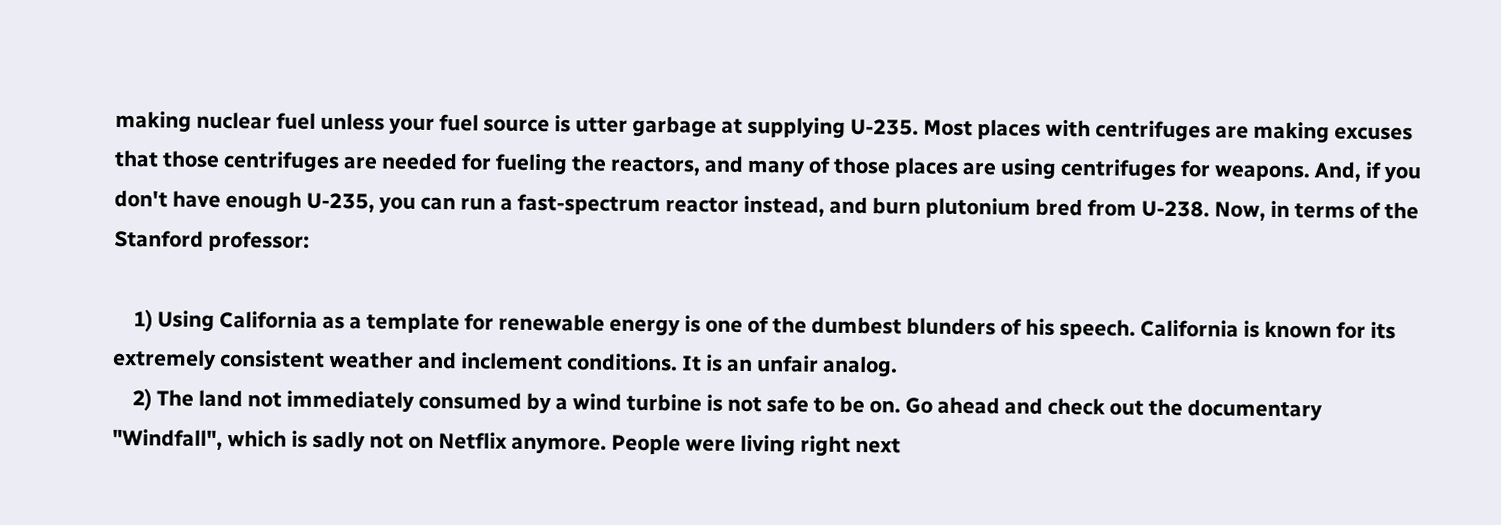making nuclear fuel unless your fuel source is utter garbage at supplying U-235. Most places with centrifuges are making excuses that those centrifuges are needed for fueling the reactors, and many of those places are using centrifuges for weapons. And, if you don't have enough U-235, you can run a fast-spectrum reactor instead, and burn plutonium bred from U-238. Now, in terms of the Stanford professor:

    1) Using California as a template for renewable energy is one of the dumbest blunders of his speech. California is known for its extremely consistent weather and inclement conditions. It is an unfair analog.
    2) The land not immediately consumed by a wind turbine is not safe to be on. Go ahead and check out the documentary "Windfall", which is sadly not on Netflix anymore. People were living right next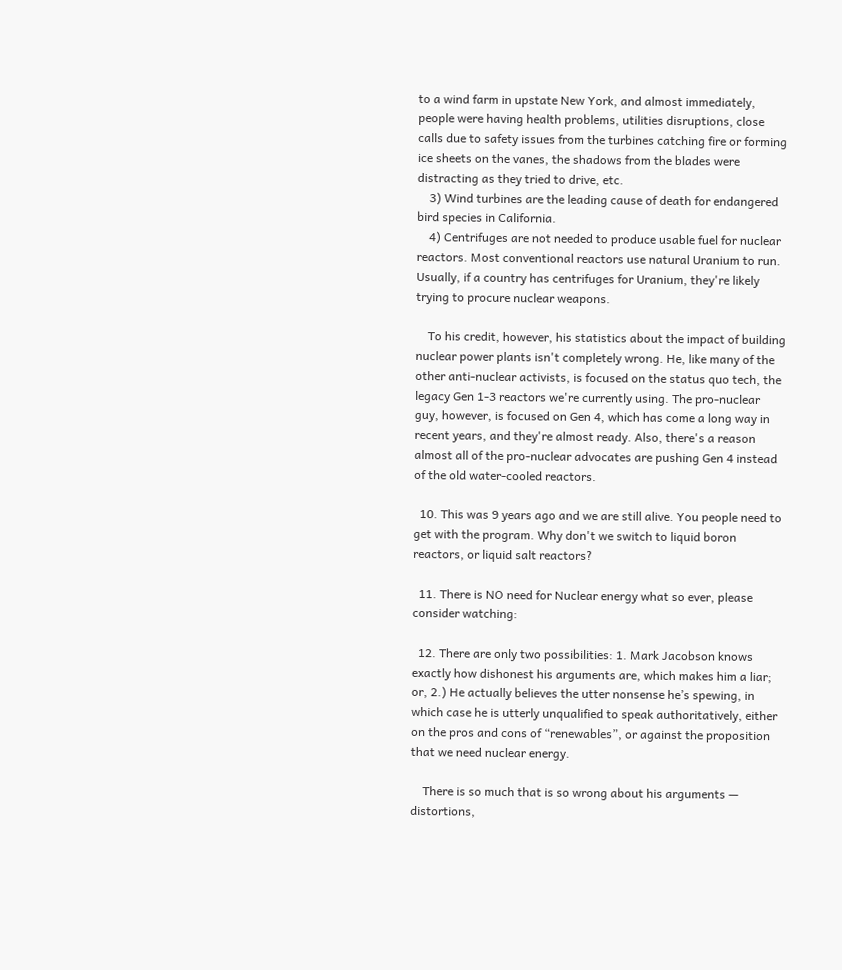to a wind farm in upstate New York, and almost immediately, people were having health problems, utilities disruptions, close calls due to safety issues from the turbines catching fire or forming ice sheets on the vanes, the shadows from the blades were distracting as they tried to drive, etc.
    3) Wind turbines are the leading cause of death for endangered bird species in California.
    4) Centrifuges are not needed to produce usable fuel for nuclear reactors. Most conventional reactors use natural Uranium to run. Usually, if a country has centrifuges for Uranium, they're likely trying to procure nuclear weapons.

    To his credit, however, his statistics about the impact of building nuclear power plants isn't completely wrong. He, like many of the other anti-nuclear activists, is focused on the status quo tech, the legacy Gen 1-3 reactors we're currently using. The pro-nuclear guy, however, is focused on Gen 4, which has come a long way in recent years, and they're almost ready. Also, there's a reason almost all of the pro-nuclear advocates are pushing Gen 4 instead of the old water-cooled reactors.

  10. This was 9 years ago and we are still alive. You people need to get with the program. Why don't we switch to liquid boron reactors, or liquid salt reactors?

  11. There is NO need for Nuclear energy what so ever, please consider watching:

  12. There are only two possibilities: 1. Mark Jacobson knows exactly how dishonest his arguments are, which makes him a liar; or, 2.) He actually believes the utter nonsense he’s spewing, in which case he is utterly unqualified to speak authoritatively, either on the pros and cons of “renewables”, or against the proposition that we need nuclear energy.

    There is so much that is so wrong about his arguments — distortions,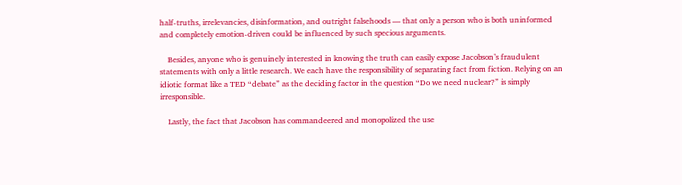half-truths, irrelevancies, disinformation, and outright falsehoods — that only a person who is both uninformed and completely emotion-driven could be influenced by such specious arguments.

    Besides, anyone who is genuinely interested in knowing the truth can easily expose Jacobson’s fraudulent statements with only a little research. We each have the responsibility of separating fact from fiction. Relying on an idiotic format like a TED “debate” as the deciding factor in the question “Do we need nuclear?” is simply irresponsible.

    Lastly, the fact that Jacobson has commandeered and monopolized the use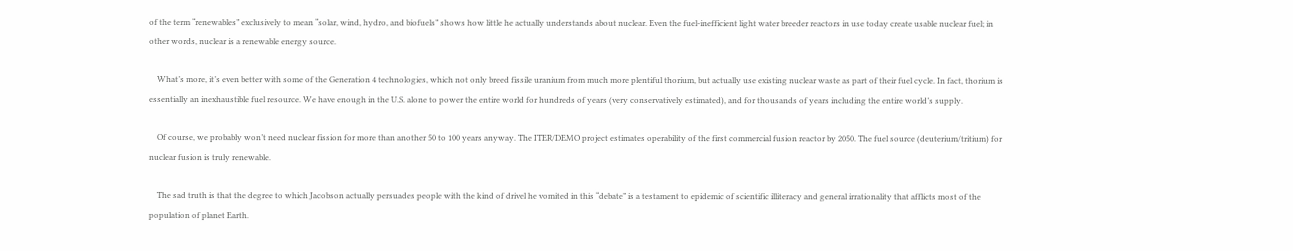of the term “renewables” exclusively to mean “solar, wind, hydro, and biofuels” shows how little he actually understands about nuclear. Even the fuel-inefficient light water breeder reactors in use today create usable nuclear fuel; in other words, nuclear is a renewable energy source.

    What’s more, it’s even better with some of the Generation 4 technologies, which not only breed fissile uranium from much more plentiful thorium, but actually use existing nuclear waste as part of their fuel cycle. In fact, thorium is essentially an inexhaustible fuel resource. We have enough in the U.S. alone to power the entire world for hundreds of years (very conservatively estimated), and for thousands of years including the entire world’s supply.

    Of course, we probably won’t need nuclear fission for more than another 50 to 100 years anyway. The ITER/DEMO project estimates operability of the first commercial fusion reactor by 2050. The fuel source (deuterium/tritium) for nuclear fusion is truly renewable.

    The sad truth is that the degree to which Jacobson actually persuades people with the kind of drivel he vomited in this “debate” is a testament to epidemic of scientific illiteracy and general irrationality that afflicts most of the population of planet Earth.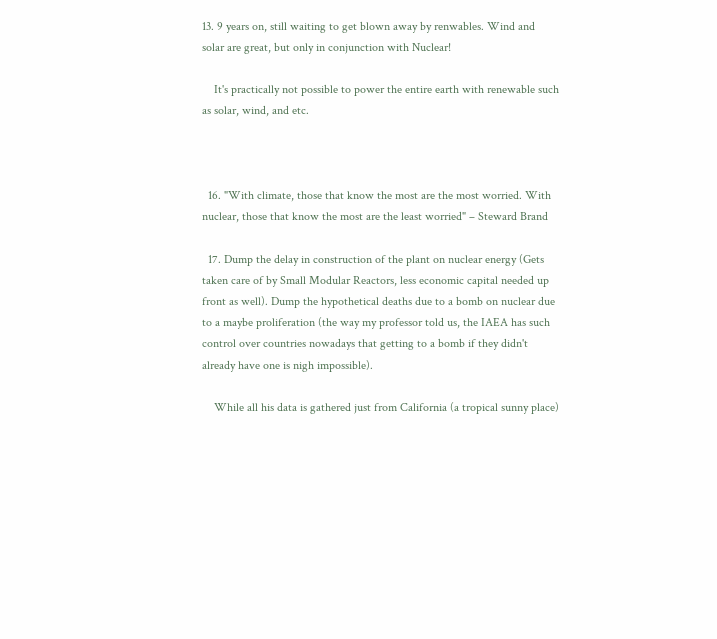13. 9 years on, still waiting to get blown away by renwables. Wind and solar are great, but only in conjunction with Nuclear!

    It's practically not possible to power the entire earth with renewable such as solar, wind, and etc.



  16. "With climate, those that know the most are the most worried. With nuclear, those that know the most are the least worried" – Steward Brand

  17. Dump the delay in construction of the plant on nuclear energy (Gets taken care of by Small Modular Reactors, less economic capital needed up front as well). Dump the hypothetical deaths due to a bomb on nuclear due to a maybe proliferation (the way my professor told us, the IAEA has such control over countries nowadays that getting to a bomb if they didn't already have one is nigh impossible).

    While all his data is gathered just from California (a tropical sunny place)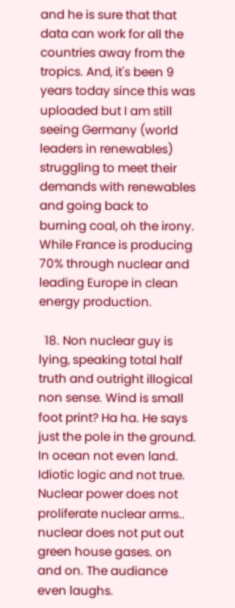and he is sure that that data can work for all the countries away from the tropics. And, it's been 9 years today since this was uploaded but I am still seeing Germany (world leaders in renewables) struggling to meet their demands with renewables and going back to burning coal, oh the irony. While France is producing 70% through nuclear and leading Europe in clean energy production.

  18. Non nuclear guy is lying, speaking total half truth and outright illogical non sense. Wind is small foot print? Ha ha. He says just the pole in the ground. In ocean not even land. Idiotic logic and not true. Nuclear power does not proliferate nuclear arms.. nuclear does not put out green house gases. on and on. The audiance even laughs.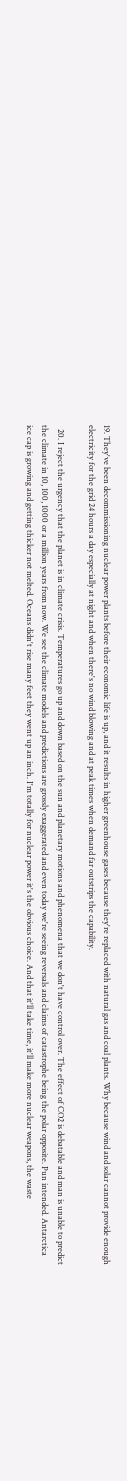19. They've been decommissioning nuclear power plants before their economic life is up, and it results in higher greenhouse gases because they're replaced with natural gas and coal plants. Why because wind and solar cannot provide enough electricity for the grid 24 hours a day especially at night and when there's no wind blowing and at peak times when demand far outstrips the capability.

  20. I reject the urgency that the planet is in climate crisis. Temperatures go up and down based on the sun and planetary motions and phenomena that we don't have control over. The effect of CO2 is debatable and man is unable to predict the climate in 10, 100, 1000 or a million years from now. We see the climate models and predictions are grossly exaggerated and even today we're seeing reversals and claims of catastrophe being the polar opposite. Pun intended. Antarctica ice cap is growing and getting thicker not melted. Oceans didn't rise many feet they went up an inch. I'm totally for nuclear power it's the obvious choice. And that it'll take time, it'll make more nuclear weapons, the waste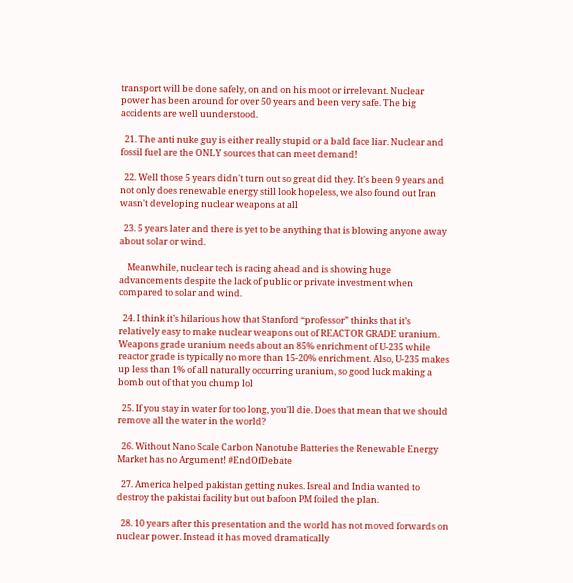transport will be done safely, on and on his moot or irrelevant. Nuclear power has been around for over 50 years and been very safe. The big accidents are well uunderstood.

  21. The anti nuke guy is either really stupid or a bald face liar. Nuclear and fossil fuel are the ONLY sources that can meet demand!

  22. Well those 5 years didn't turn out so great did they. It's been 9 years and not only does renewable energy still look hopeless, we also found out Iran wasn't developing nuclear weapons at all

  23. 5 years later and there is yet to be anything that is blowing anyone away about solar or wind.

    Meanwhile, nuclear tech is racing ahead and is showing huge advancements despite the lack of public or private investment when compared to solar and wind.

  24. I think it’s hilarious how that Stanford “professor” thinks that it’s relatively easy to make nuclear weapons out of REACTOR GRADE uranium. Weapons grade uranium needs about an 85% enrichment of U-235 while reactor grade is typically no more than 15-20% enrichment. Also, U-235 makes up less than 1% of all naturally occurring uranium, so good luck making a bomb out of that you chump lol

  25. If you stay in water for too long, you'll die. Does that mean that we should remove all the water in the world?

  26. Without Nano Scale Carbon Nanotube Batteries the Renewable Energy Market has no Argument! #EndOfDebate

  27. America helped pakistan getting nukes. Isreal and India wanted to destroy the pakistai facility but out bafoon PM foiled the plan.

  28. 10 years after this presentation and the world has not moved forwards on nuclear power. Instead it has moved dramatically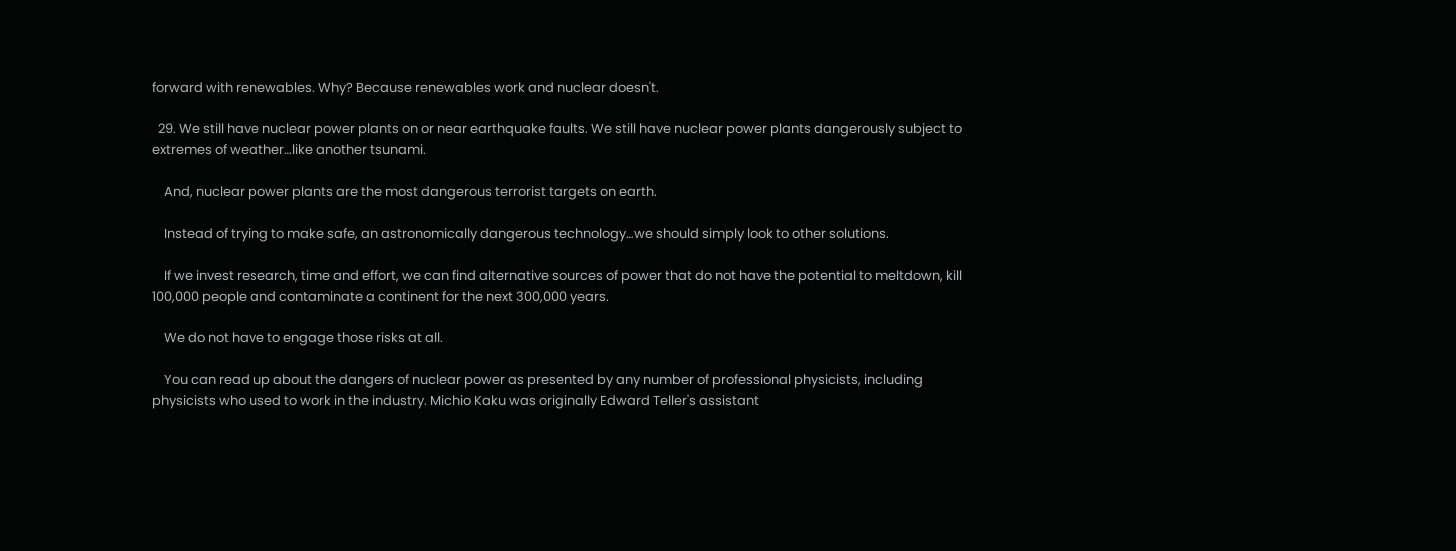forward with renewables. Why? Because renewables work and nuclear doesn't.

  29. We still have nuclear power plants on or near earthquake faults. We still have nuclear power plants dangerously subject to extremes of weather…like another tsunami.

    And, nuclear power plants are the most dangerous terrorist targets on earth.

    Instead of trying to make safe, an astronomically dangerous technology…we should simply look to other solutions.

    If we invest research, time and effort, we can find alternative sources of power that do not have the potential to meltdown, kill 100,000 people and contaminate a continent for the next 300,000 years.

    We do not have to engage those risks at all.

    You can read up about the dangers of nuclear power as presented by any number of professional physicists, including physicists who used to work in the industry. Michio Kaku was originally Edward Teller's assistant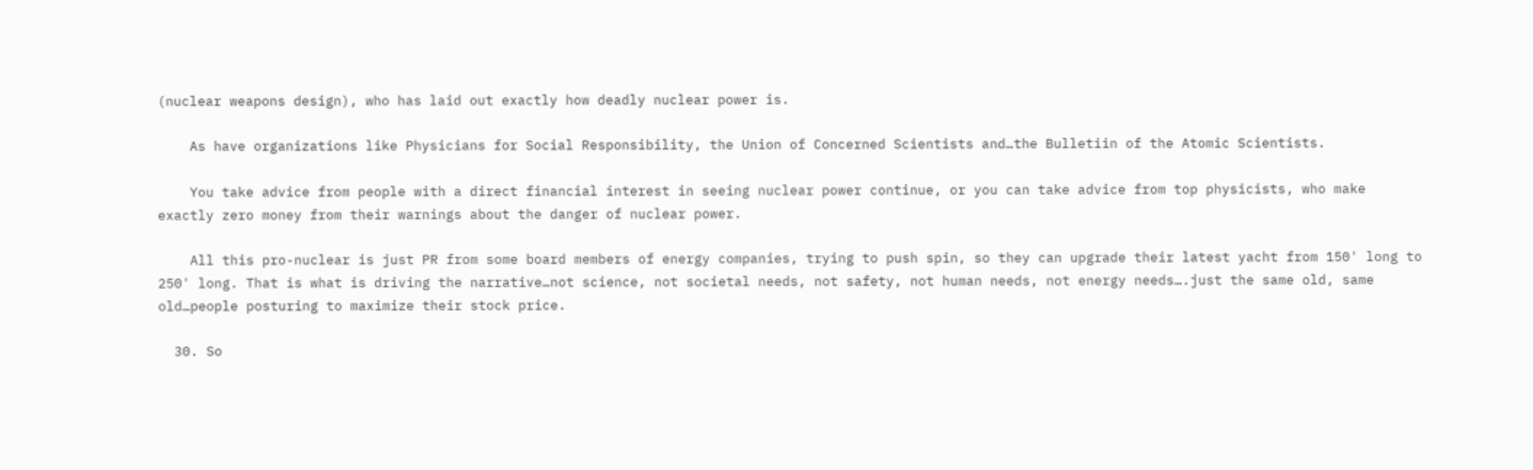(nuclear weapons design), who has laid out exactly how deadly nuclear power is.

    As have organizations like Physicians for Social Responsibility, the Union of Concerned Scientists and…the Bulletiin of the Atomic Scientists.

    You take advice from people with a direct financial interest in seeing nuclear power continue, or you can take advice from top physicists, who make exactly zero money from their warnings about the danger of nuclear power.

    All this pro-nuclear is just PR from some board members of energy companies, trying to push spin, so they can upgrade their latest yacht from 150' long to 250' long. That is what is driving the narrative…not science, not societal needs, not safety, not human needs, not energy needs….just the same old, same old…people posturing to maximize their stock price.

  30. So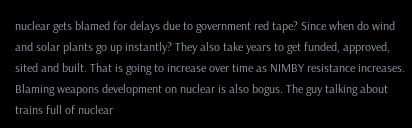nuclear gets blamed for delays due to government red tape? Since when do wind and solar plants go up instantly? They also take years to get funded, approved, sited and built. That is going to increase over time as NIMBY resistance increases. Blaming weapons development on nuclear is also bogus. The guy talking about trains full of nuclear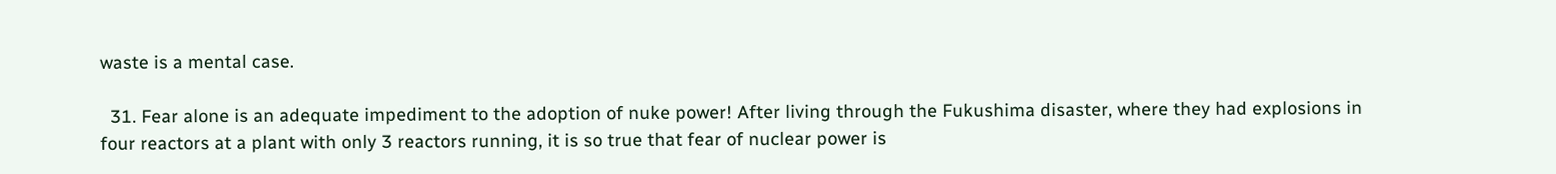waste is a mental case.

  31. Fear alone is an adequate impediment to the adoption of nuke power! After living through the Fukushima disaster, where they had explosions in four reactors at a plant with only 3 reactors running, it is so true that fear of nuclear power is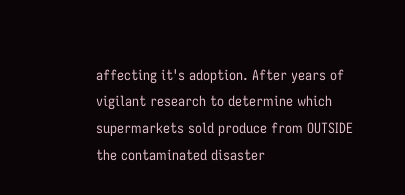affecting it's adoption. After years of vigilant research to determine which supermarkets sold produce from OUTSIDE the contaminated disaster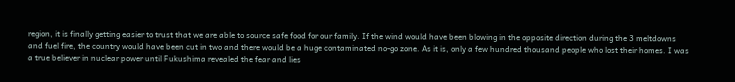region, it is finally getting easier to trust that we are able to source safe food for our family. If the wind would have been blowing in the opposite direction during the 3 meltdowns and fuel fire, the country would have been cut in two and there would be a huge contaminated no-go zone. As it is, only a few hundred thousand people who lost their homes. I was a true believer in nuclear power until Fukushima revealed the fear and lies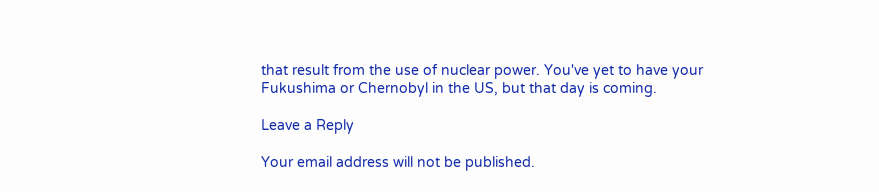that result from the use of nuclear power. You've yet to have your Fukushima or Chernobyl in the US, but that day is coming.

Leave a Reply

Your email address will not be published.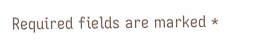Required fields are marked *